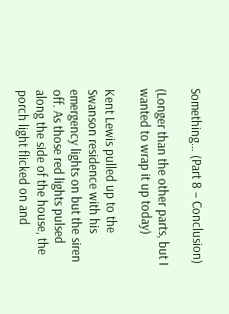Something… (Part 8 – Conclusion)

(Longer than the other parts, but I wanted to wrap it up today)

Kent Lewis pulled up to the Swanson residence with his emergency lights on but the siren off. As those red lights pulsed along the side of the house, the porch light flicked on and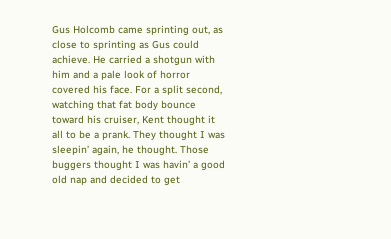Gus Holcomb came sprinting out, as close to sprinting as Gus could achieve. He carried a shotgun with him and a pale look of horror covered his face. For a split second, watching that fat body bounce toward his cruiser, Kent thought it all to be a prank. They thought I was sleepin’ again, he thought. Those buggers thought I was havin’ a good old nap and decided to get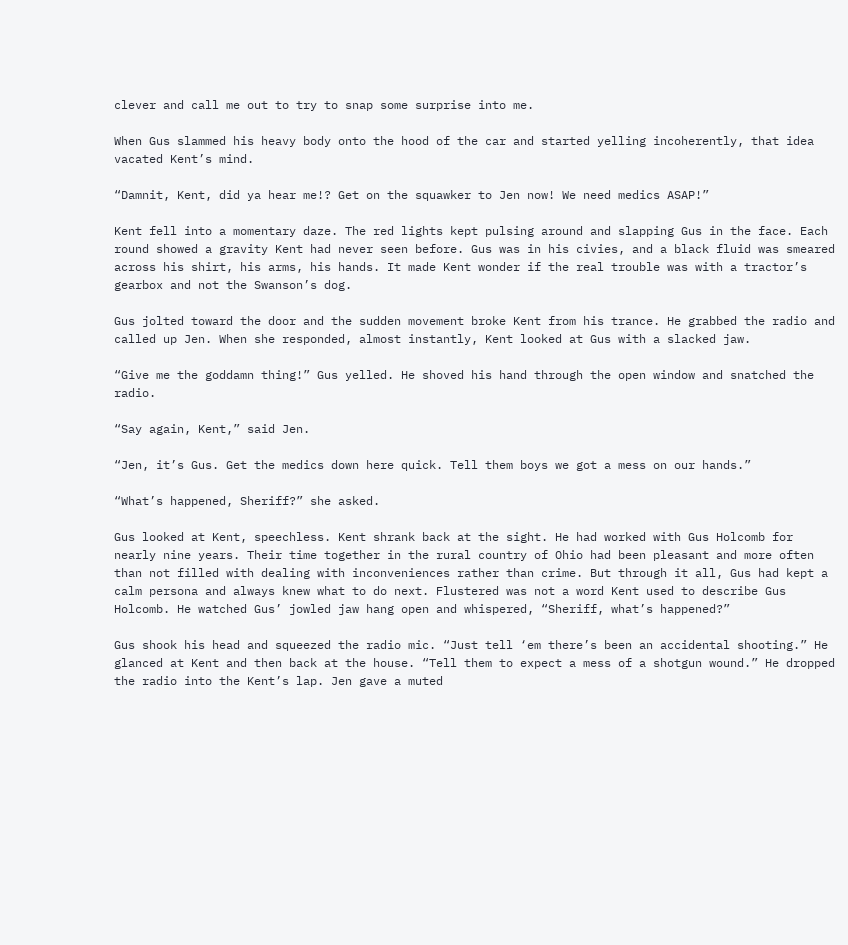clever and call me out to try to snap some surprise into me.

When Gus slammed his heavy body onto the hood of the car and started yelling incoherently, that idea vacated Kent’s mind.

“Damnit, Kent, did ya hear me!? Get on the squawker to Jen now! We need medics ASAP!”

Kent fell into a momentary daze. The red lights kept pulsing around and slapping Gus in the face. Each round showed a gravity Kent had never seen before. Gus was in his civies, and a black fluid was smeared across his shirt, his arms, his hands. It made Kent wonder if the real trouble was with a tractor’s gearbox and not the Swanson’s dog.

Gus jolted toward the door and the sudden movement broke Kent from his trance. He grabbed the radio and called up Jen. When she responded, almost instantly, Kent looked at Gus with a slacked jaw.

“Give me the goddamn thing!” Gus yelled. He shoved his hand through the open window and snatched the radio.

“Say again, Kent,” said Jen.

“Jen, it’s Gus. Get the medics down here quick. Tell them boys we got a mess on our hands.”

“What’s happened, Sheriff?” she asked.

Gus looked at Kent, speechless. Kent shrank back at the sight. He had worked with Gus Holcomb for nearly nine years. Their time together in the rural country of Ohio had been pleasant and more often than not filled with dealing with inconveniences rather than crime. But through it all, Gus had kept a calm persona and always knew what to do next. Flustered was not a word Kent used to describe Gus Holcomb. He watched Gus’ jowled jaw hang open and whispered, “Sheriff, what’s happened?”

Gus shook his head and squeezed the radio mic. “Just tell ‘em there’s been an accidental shooting.” He glanced at Kent and then back at the house. “Tell them to expect a mess of a shotgun wound.” He dropped the radio into the Kent’s lap. Jen gave a muted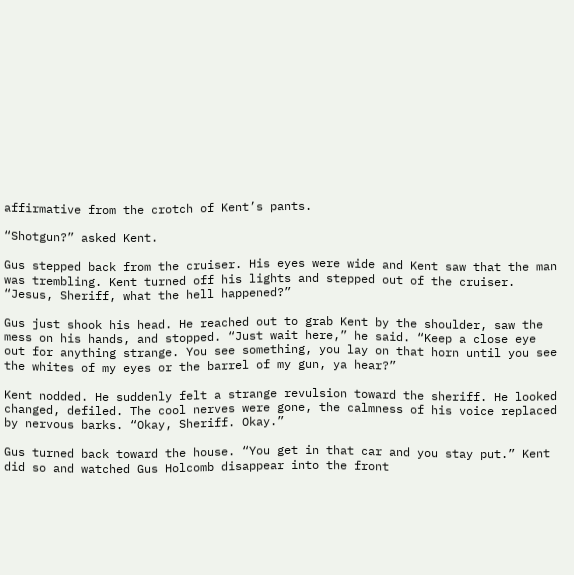affirmative from the crotch of Kent’s pants.

“Shotgun?” asked Kent.

Gus stepped back from the cruiser. His eyes were wide and Kent saw that the man was trembling. Kent turned off his lights and stepped out of the cruiser. “Jesus, Sheriff, what the hell happened?”

Gus just shook his head. He reached out to grab Kent by the shoulder, saw the mess on his hands, and stopped. “Just wait here,” he said. “Keep a close eye out for anything strange. You see something, you lay on that horn until you see the whites of my eyes or the barrel of my gun, ya hear?”

Kent nodded. He suddenly felt a strange revulsion toward the sheriff. He looked changed, defiled. The cool nerves were gone, the calmness of his voice replaced by nervous barks. “Okay, Sheriff. Okay.”

Gus turned back toward the house. “You get in that car and you stay put.” Kent did so and watched Gus Holcomb disappear into the front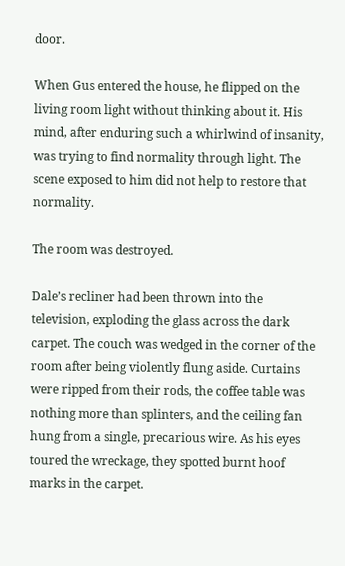door.

When Gus entered the house, he flipped on the living room light without thinking about it. His mind, after enduring such a whirlwind of insanity, was trying to find normality through light. The scene exposed to him did not help to restore that normality.

The room was destroyed.

Dale’s recliner had been thrown into the television, exploding the glass across the dark carpet. The couch was wedged in the corner of the room after being violently flung aside. Curtains were ripped from their rods, the coffee table was nothing more than splinters, and the ceiling fan hung from a single, precarious wire. As his eyes toured the wreckage, they spotted burnt hoof marks in the carpet.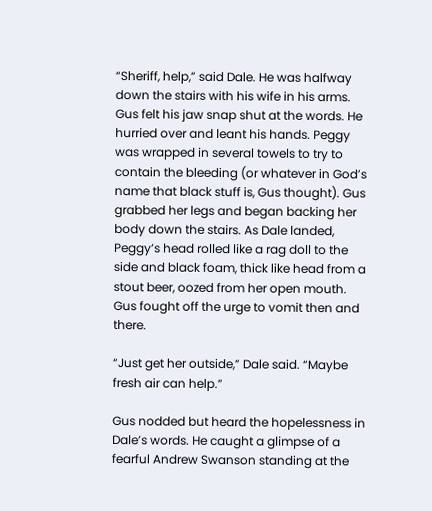“Sheriff, help,” said Dale. He was halfway down the stairs with his wife in his arms. Gus felt his jaw snap shut at the words. He hurried over and leant his hands. Peggy was wrapped in several towels to try to contain the bleeding (or whatever in God’s name that black stuff is, Gus thought). Gus grabbed her legs and began backing her body down the stairs. As Dale landed, Peggy’s head rolled like a rag doll to the side and black foam, thick like head from a stout beer, oozed from her open mouth. Gus fought off the urge to vomit then and there.

“Just get her outside,” Dale said. “Maybe fresh air can help.”

Gus nodded but heard the hopelessness in Dale’s words. He caught a glimpse of a fearful Andrew Swanson standing at the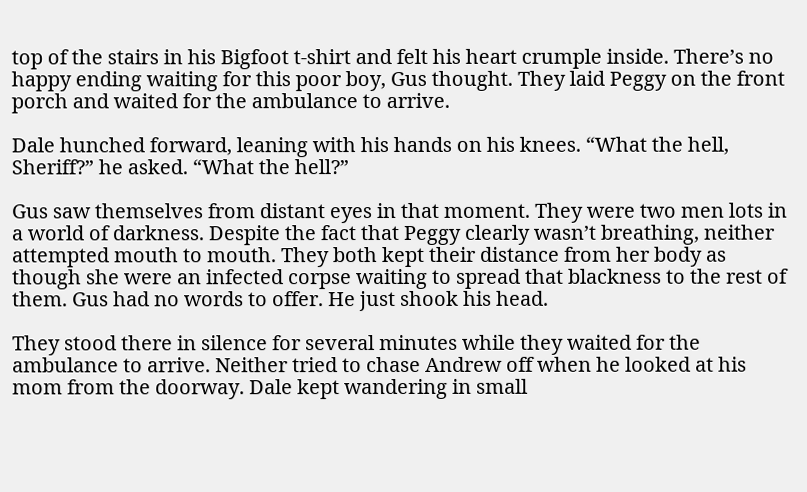top of the stairs in his Bigfoot t-shirt and felt his heart crumple inside. There’s no happy ending waiting for this poor boy, Gus thought. They laid Peggy on the front porch and waited for the ambulance to arrive.

Dale hunched forward, leaning with his hands on his knees. “What the hell, Sheriff?” he asked. “What the hell?”

Gus saw themselves from distant eyes in that moment. They were two men lots in a world of darkness. Despite the fact that Peggy clearly wasn’t breathing, neither attempted mouth to mouth. They both kept their distance from her body as though she were an infected corpse waiting to spread that blackness to the rest of them. Gus had no words to offer. He just shook his head.

They stood there in silence for several minutes while they waited for the ambulance to arrive. Neither tried to chase Andrew off when he looked at his mom from the doorway. Dale kept wandering in small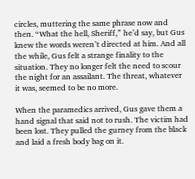circles, muttering the same phrase now and then. “What the hell, Sheriff,” he’d say, but Gus knew the words weren’t directed at him. And all the while, Gus felt a strange finality to the situation. They no longer felt the need to scour the night for an assailant. The threat, whatever it was, seemed to be no more.

When the paramedics arrived, Gus gave them a hand signal that said not to rush. The victim had been lost. They pulled the gurney from the black and laid a fresh body bag on it.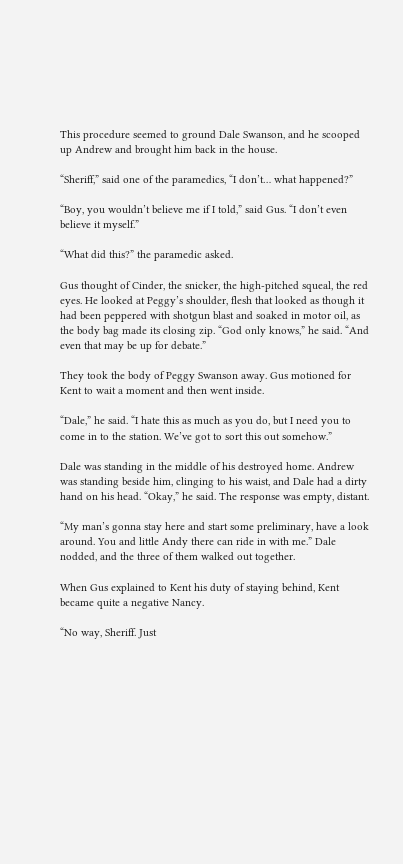This procedure seemed to ground Dale Swanson, and he scooped up Andrew and brought him back in the house.

“Sheriff,” said one of the paramedics, “I don’t… what happened?”

“Boy, you wouldn’t believe me if I told,” said Gus. “I don’t even believe it myself.”

“What did this?” the paramedic asked.

Gus thought of Cinder, the snicker, the high-pitched squeal, the red eyes. He looked at Peggy’s shoulder, flesh that looked as though it had been peppered with shotgun blast and soaked in motor oil, as the body bag made its closing zip. “God only knows,” he said. “And even that may be up for debate.”

They took the body of Peggy Swanson away. Gus motioned for Kent to wait a moment and then went inside.

“Dale,” he said. “I hate this as much as you do, but I need you to come in to the station. We’ve got to sort this out somehow.”

Dale was standing in the middle of his destroyed home. Andrew was standing beside him, clinging to his waist, and Dale had a dirty hand on his head. “Okay,” he said. The response was empty, distant.

“My man’s gonna stay here and start some preliminary, have a look around. You and little Andy there can ride in with me.” Dale nodded, and the three of them walked out together.

When Gus explained to Kent his duty of staying behind, Kent became quite a negative Nancy.

“No way, Sheriff. Just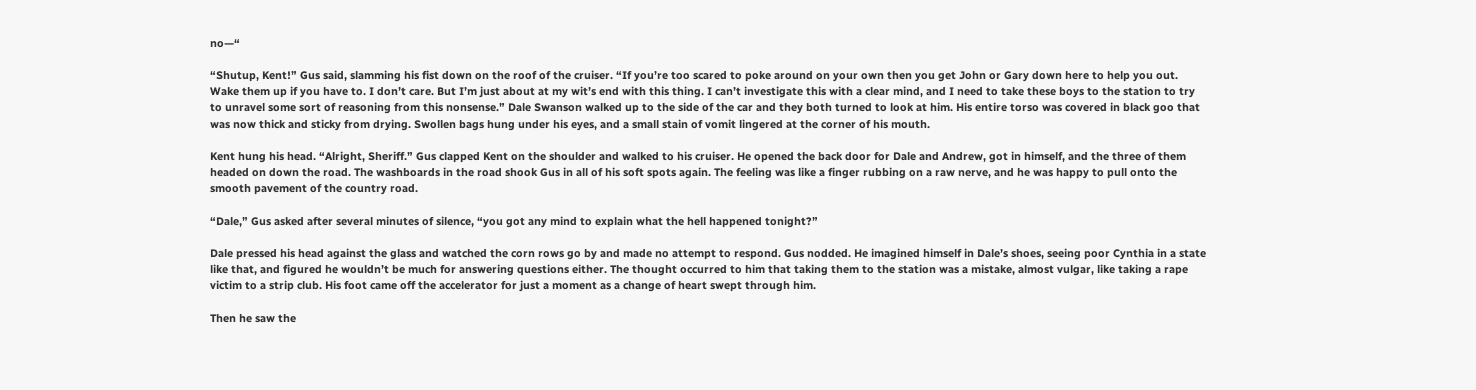no—“

“Shutup, Kent!” Gus said, slamming his fist down on the roof of the cruiser. “If you’re too scared to poke around on your own then you get John or Gary down here to help you out. Wake them up if you have to. I don’t care. But I’m just about at my wit’s end with this thing. I can’t investigate this with a clear mind, and I need to take these boys to the station to try to unravel some sort of reasoning from this nonsense.” Dale Swanson walked up to the side of the car and they both turned to look at him. His entire torso was covered in black goo that was now thick and sticky from drying. Swollen bags hung under his eyes, and a small stain of vomit lingered at the corner of his mouth.

Kent hung his head. “Alright, Sheriff.” Gus clapped Kent on the shoulder and walked to his cruiser. He opened the back door for Dale and Andrew, got in himself, and the three of them headed on down the road. The washboards in the road shook Gus in all of his soft spots again. The feeling was like a finger rubbing on a raw nerve, and he was happy to pull onto the smooth pavement of the country road.

“Dale,” Gus asked after several minutes of silence, “you got any mind to explain what the hell happened tonight?”

Dale pressed his head against the glass and watched the corn rows go by and made no attempt to respond. Gus nodded. He imagined himself in Dale’s shoes, seeing poor Cynthia in a state like that, and figured he wouldn’t be much for answering questions either. The thought occurred to him that taking them to the station was a mistake, almost vulgar, like taking a rape victim to a strip club. His foot came off the accelerator for just a moment as a change of heart swept through him.

Then he saw the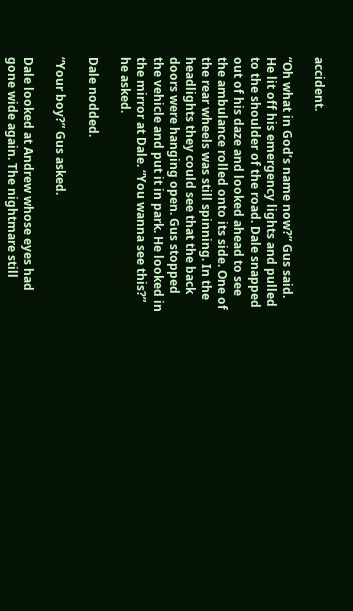accident.

“Oh what in God’s name now?” Gus said. He lit off his emergency lights and pulled to the shoulder of the road. Dale snapped out of his daze and looked ahead to see the ambulance rolled onto its side. One of the rear wheels was still spinning. In the headlights they could see that the back doors were hanging open. Gus stopped the vehicle and put it in park. He looked in the mirror at Dale. “You wanna see this?” he asked.

Dale nodded.

“Your boy?” Gus asked.

Dale looked at Andrew whose eyes had gone wide again. The nightmare still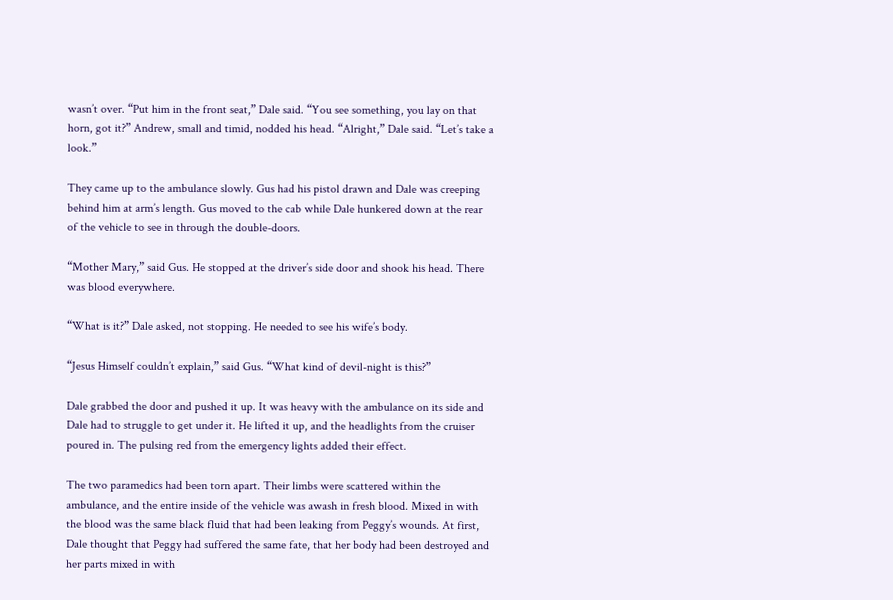wasn’t over. “Put him in the front seat,” Dale said. “You see something, you lay on that horn, got it?” Andrew, small and timid, nodded his head. “Alright,” Dale said. “Let’s take a look.”

They came up to the ambulance slowly. Gus had his pistol drawn and Dale was creeping behind him at arm’s length. Gus moved to the cab while Dale hunkered down at the rear of the vehicle to see in through the double-doors.

“Mother Mary,” said Gus. He stopped at the driver’s side door and shook his head. There was blood everywhere.

“What is it?” Dale asked, not stopping. He needed to see his wife’s body.

“Jesus Himself couldn’t explain,” said Gus. “What kind of devil-night is this?”

Dale grabbed the door and pushed it up. It was heavy with the ambulance on its side and Dale had to struggle to get under it. He lifted it up, and the headlights from the cruiser poured in. The pulsing red from the emergency lights added their effect.

The two paramedics had been torn apart. Their limbs were scattered within the ambulance, and the entire inside of the vehicle was awash in fresh blood. Mixed in with the blood was the same black fluid that had been leaking from Peggy’s wounds. At first, Dale thought that Peggy had suffered the same fate, that her body had been destroyed and her parts mixed in with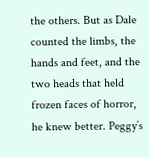the others. But as Dale counted the limbs, the hands and feet, and the two heads that held frozen faces of horror, he knew better. Peggy’s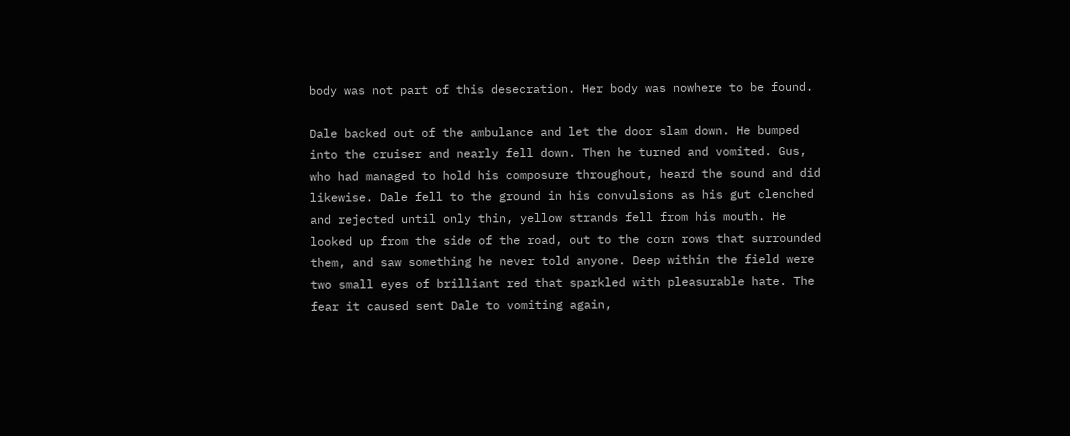body was not part of this desecration. Her body was nowhere to be found.

Dale backed out of the ambulance and let the door slam down. He bumped into the cruiser and nearly fell down. Then he turned and vomited. Gus, who had managed to hold his composure throughout, heard the sound and did likewise. Dale fell to the ground in his convulsions as his gut clenched and rejected until only thin, yellow strands fell from his mouth. He looked up from the side of the road, out to the corn rows that surrounded them, and saw something he never told anyone. Deep within the field were two small eyes of brilliant red that sparkled with pleasurable hate. The fear it caused sent Dale to vomiting again,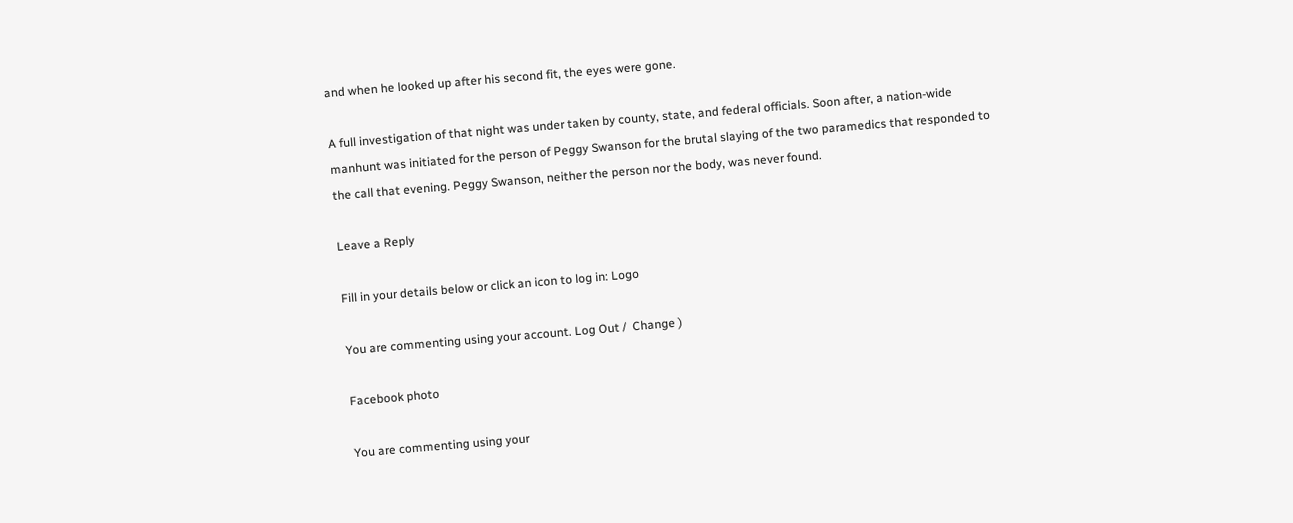and when he looked up after his second fit, the eyes were gone.

A full investigation of that night was under taken by county, state, and federal officials. Soon after, a nation-wide manhunt was initiated for the person of Peggy Swanson for the brutal slaying of the two paramedics that responded to the call that evening. Peggy Swanson, neither the person nor the body, was never found.

Leave a Reply

Fill in your details below or click an icon to log in: Logo

You are commenting using your account. Log Out /  Change )

Facebook photo

You are commenting using your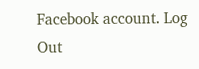Facebook account. Log Out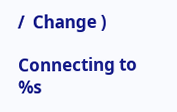/  Change )

Connecting to %s